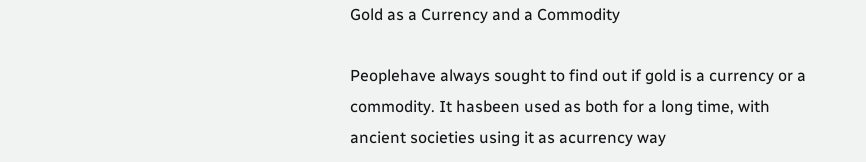Gold as a Currency and a Commodity

Peoplehave always sought to find out if gold is a currency or a commodity. It hasbeen used as both for a long time, with ancient societies using it as acurrency way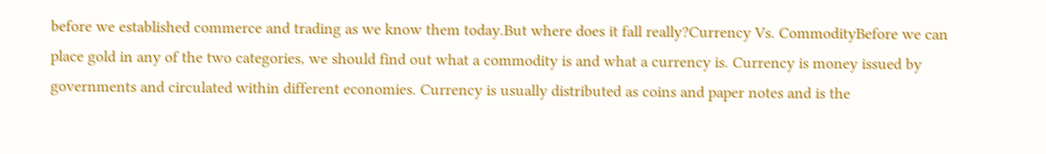before we established commerce and trading as we know them today.But where does it fall really?Currency Vs. CommodityBefore we can place gold in any of the two categories, we should find out what a commodity is and what a currency is. Currency is money issued by governments and circulated within different economies. Currency is usually distributed as coins and paper notes and is the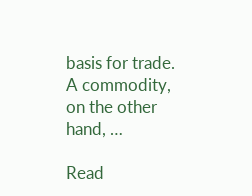basis for trade. A commodity, on the other hand, …

Read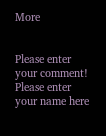More


Please enter your comment!
Please enter your name here